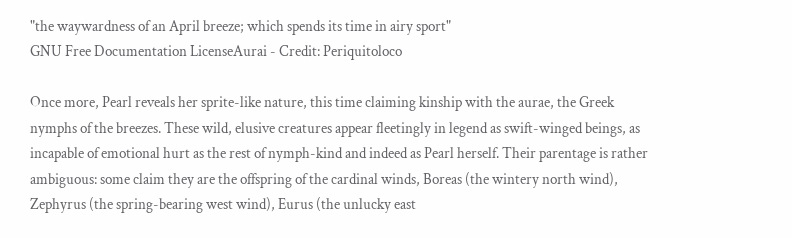"the waywardness of an April breeze; which spends its time in airy sport"
GNU Free Documentation LicenseAurai - Credit: Periquitoloco

Once more, Pearl reveals her sprite-like nature, this time claiming kinship with the aurae, the Greek nymphs of the breezes. These wild, elusive creatures appear fleetingly in legend as swift-winged beings, as incapable of emotional hurt as the rest of nymph-kind and indeed as Pearl herself. Their parentage is rather ambiguous: some claim they are the offspring of the cardinal winds, Boreas (the wintery north wind), Zephyrus (the spring-bearing west wind), Eurus (the unlucky east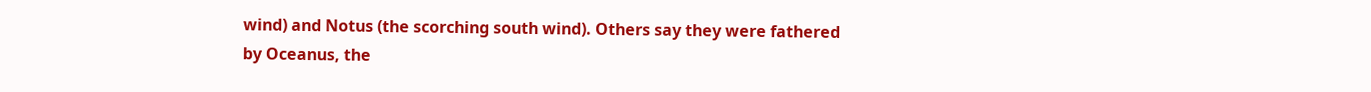wind) and Notus (the scorching south wind). Others say they were fathered by Oceanus, the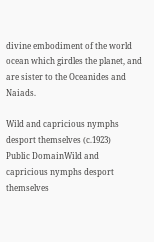divine embodiment of the world ocean which girdles the planet, and are sister to the Oceanides and Naiads.

Wild and capricious nymphs desport themselves (c.1923)
Public DomainWild and capricious nymphs desport themselves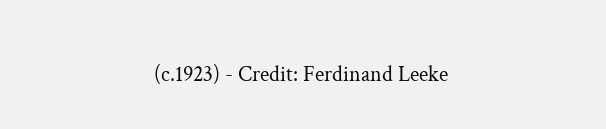(c.1923) - Credit: Ferdinand Leeke